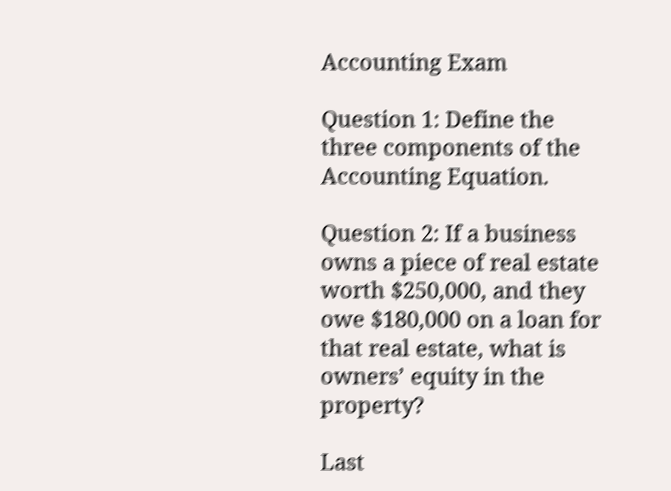Accounting Exam

Question 1: Define the three components of the Accounting Equation.

Question 2: If a business owns a piece of real estate worth $250,000, and they owe $180,000 on a loan for that real estate, what is owners’ equity in the property?

Last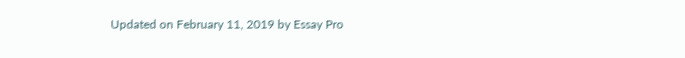Updated on February 11, 2019 by Essay Pro